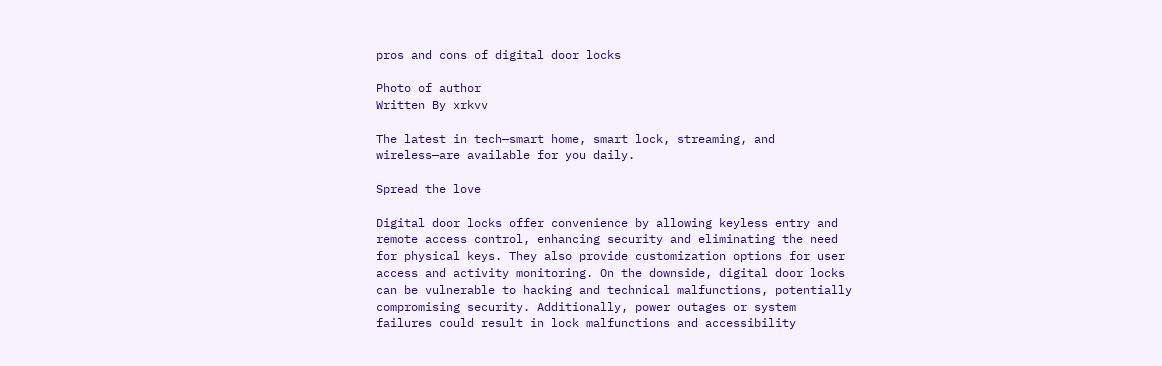pros and cons of digital door locks

Photo of author
Written By xrkvv

The latest in tech—smart home, smart lock, streaming, and wireless—are available for you daily.

Spread the love

Digital door locks offer convenience by allowing keyless entry and remote access control, enhancing security and eliminating the need for physical keys. They also provide customization options for user access and activity monitoring. On the downside, digital door locks can be vulnerable to hacking and technical malfunctions, potentially compromising security. Additionally, power outages or system failures could result in lock malfunctions and accessibility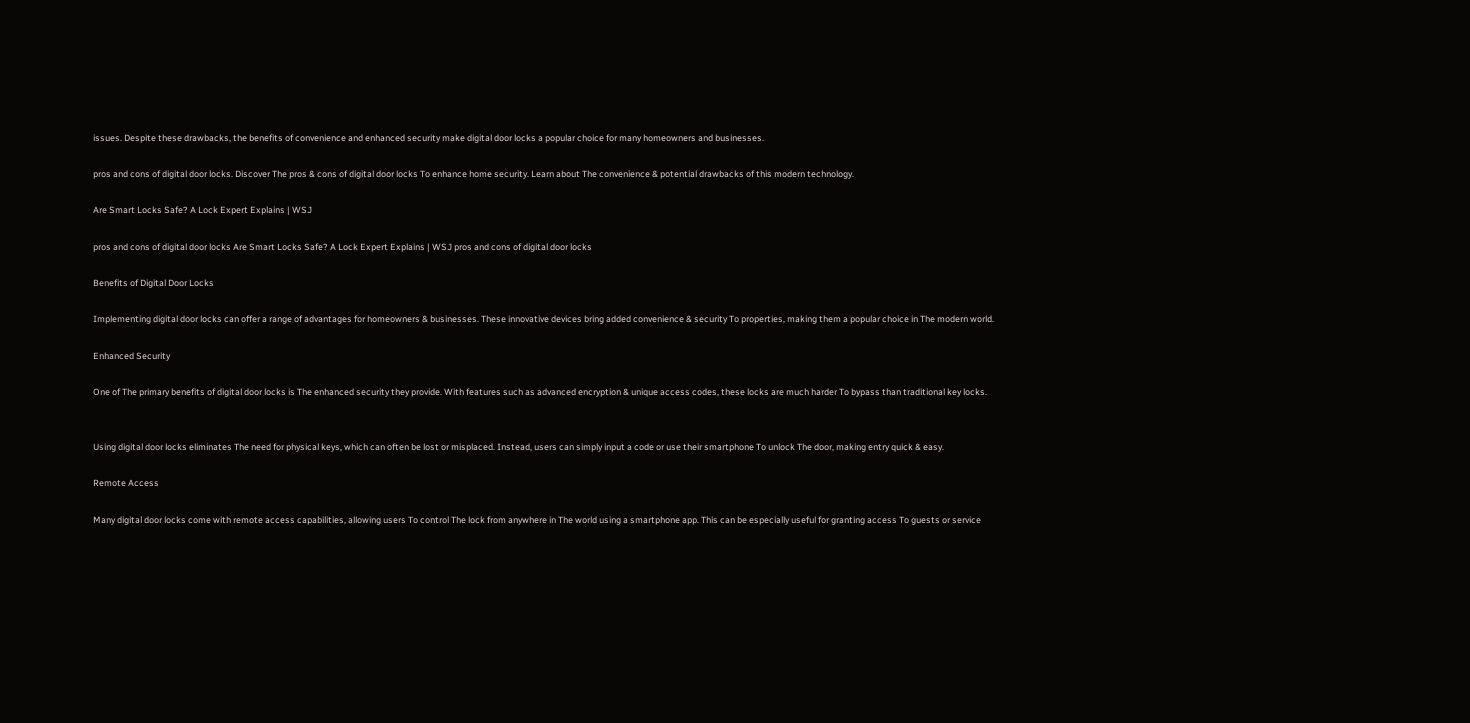issues. Despite these drawbacks, the benefits of convenience and enhanced security make digital door locks a popular choice for many homeowners and businesses.

pros and cons of digital door locks. Discover The pros & cons of digital door locks To enhance home security. Learn about The convenience & potential drawbacks of this modern technology.

Are Smart Locks Safe? A Lock Expert Explains | WSJ

pros and cons of digital door locks Are Smart Locks Safe? A Lock Expert Explains | WSJ pros and cons of digital door locks

Benefits of Digital Door Locks

Implementing digital door locks can offer a range of advantages for homeowners & businesses. These innovative devices bring added convenience & security To properties, making them a popular choice in The modern world.

Enhanced Security

One of The primary benefits of digital door locks is The enhanced security they provide. With features such as advanced encryption & unique access codes, these locks are much harder To bypass than traditional key locks.


Using digital door locks eliminates The need for physical keys, which can often be lost or misplaced. Instead, users can simply input a code or use their smartphone To unlock The door, making entry quick & easy.

Remote Access

Many digital door locks come with remote access capabilities, allowing users To control The lock from anywhere in The world using a smartphone app. This can be especially useful for granting access To guests or service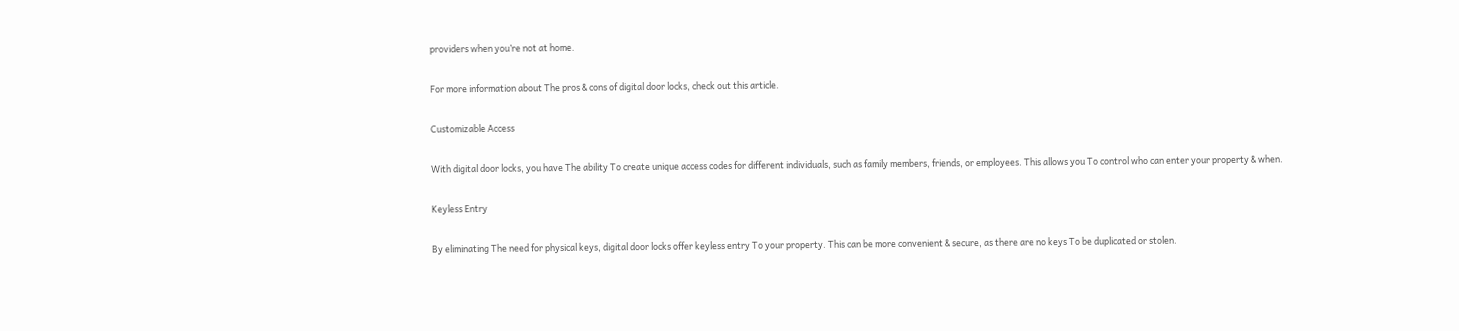providers when you’re not at home.

For more information about The pros & cons of digital door locks, check out this article.

Customizable Access

With digital door locks, you have The ability To create unique access codes for different individuals, such as family members, friends, or employees. This allows you To control who can enter your property & when.

Keyless Entry

By eliminating The need for physical keys, digital door locks offer keyless entry To your property. This can be more convenient & secure, as there are no keys To be duplicated or stolen.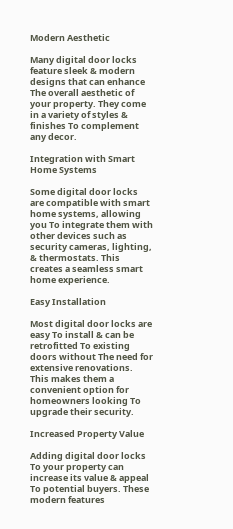Modern Aesthetic

Many digital door locks feature sleek & modern designs that can enhance The overall aesthetic of your property. They come in a variety of styles & finishes To complement any decor.

Integration with Smart Home Systems

Some digital door locks are compatible with smart home systems, allowing you To integrate them with other devices such as security cameras, lighting, & thermostats. This creates a seamless smart home experience.

Easy Installation

Most digital door locks are easy To install & can be retrofitted To existing doors without The need for extensive renovations. This makes them a convenient option for homeowners looking To upgrade their security.

Increased Property Value

Adding digital door locks To your property can increase its value & appeal To potential buyers. These modern features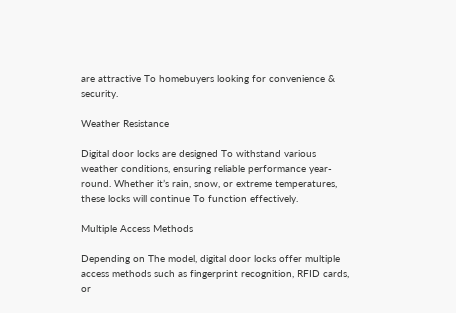are attractive To homebuyers looking for convenience & security.

Weather Resistance

Digital door locks are designed To withstand various weather conditions, ensuring reliable performance year-round. Whether it’s rain, snow, or extreme temperatures, these locks will continue To function effectively.

Multiple Access Methods

Depending on The model, digital door locks offer multiple access methods such as fingerprint recognition, RFID cards, or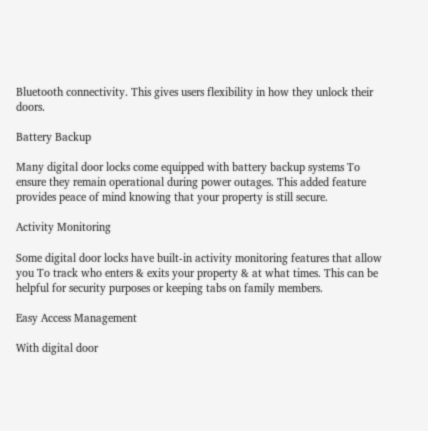Bluetooth connectivity. This gives users flexibility in how they unlock their doors.

Battery Backup

Many digital door locks come equipped with battery backup systems To ensure they remain operational during power outages. This added feature provides peace of mind knowing that your property is still secure.

Activity Monitoring

Some digital door locks have built-in activity monitoring features that allow you To track who enters & exits your property & at what times. This can be helpful for security purposes or keeping tabs on family members.

Easy Access Management

With digital door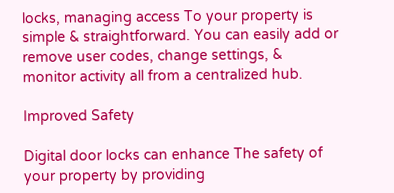locks, managing access To your property is simple & straightforward. You can easily add or remove user codes, change settings, & monitor activity all from a centralized hub.

Improved Safety

Digital door locks can enhance The safety of your property by providing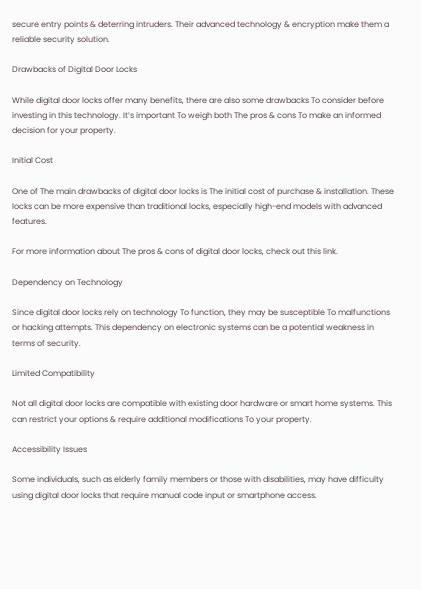secure entry points & deterring intruders. Their advanced technology & encryption make them a reliable security solution.

Drawbacks of Digital Door Locks

While digital door locks offer many benefits, there are also some drawbacks To consider before investing in this technology. It’s important To weigh both The pros & cons To make an informed decision for your property.

Initial Cost

One of The main drawbacks of digital door locks is The initial cost of purchase & installation. These locks can be more expensive than traditional locks, especially high-end models with advanced features.

For more information about The pros & cons of digital door locks, check out this link.

Dependency on Technology

Since digital door locks rely on technology To function, they may be susceptible To malfunctions or hacking attempts. This dependency on electronic systems can be a potential weakness in terms of security.

Limited Compatibility

Not all digital door locks are compatible with existing door hardware or smart home systems. This can restrict your options & require additional modifications To your property.

Accessibility Issues

Some individuals, such as elderly family members or those with disabilities, may have difficulty using digital door locks that require manual code input or smartphone access.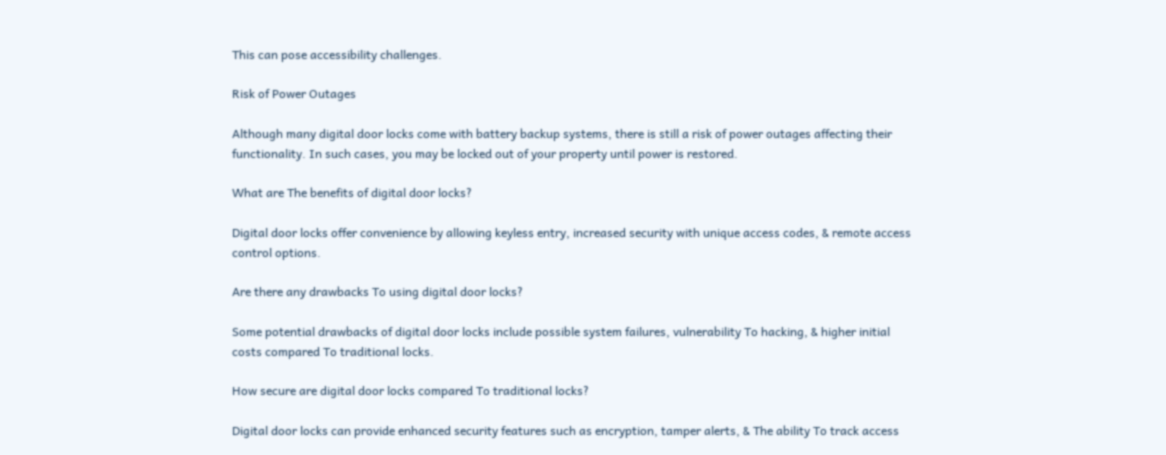This can pose accessibility challenges.

Risk of Power Outages

Although many digital door locks come with battery backup systems, there is still a risk of power outages affecting their functionality. In such cases, you may be locked out of your property until power is restored.

What are The benefits of digital door locks?

Digital door locks offer convenience by allowing keyless entry, increased security with unique access codes, & remote access control options.

Are there any drawbacks To using digital door locks?

Some potential drawbacks of digital door locks include possible system failures, vulnerability To hacking, & higher initial costs compared To traditional locks.

How secure are digital door locks compared To traditional locks?

Digital door locks can provide enhanced security features such as encryption, tamper alerts, & The ability To track access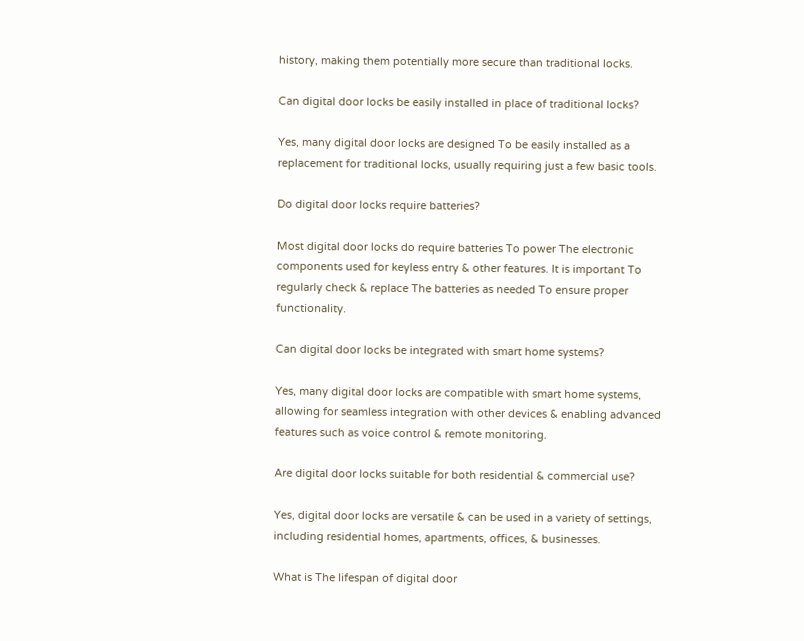history, making them potentially more secure than traditional locks.

Can digital door locks be easily installed in place of traditional locks?

Yes, many digital door locks are designed To be easily installed as a replacement for traditional locks, usually requiring just a few basic tools.

Do digital door locks require batteries?

Most digital door locks do require batteries To power The electronic components used for keyless entry & other features. It is important To regularly check & replace The batteries as needed To ensure proper functionality.

Can digital door locks be integrated with smart home systems?

Yes, many digital door locks are compatible with smart home systems, allowing for seamless integration with other devices & enabling advanced features such as voice control & remote monitoring.

Are digital door locks suitable for both residential & commercial use?

Yes, digital door locks are versatile & can be used in a variety of settings, including residential homes, apartments, offices, & businesses.

What is The lifespan of digital door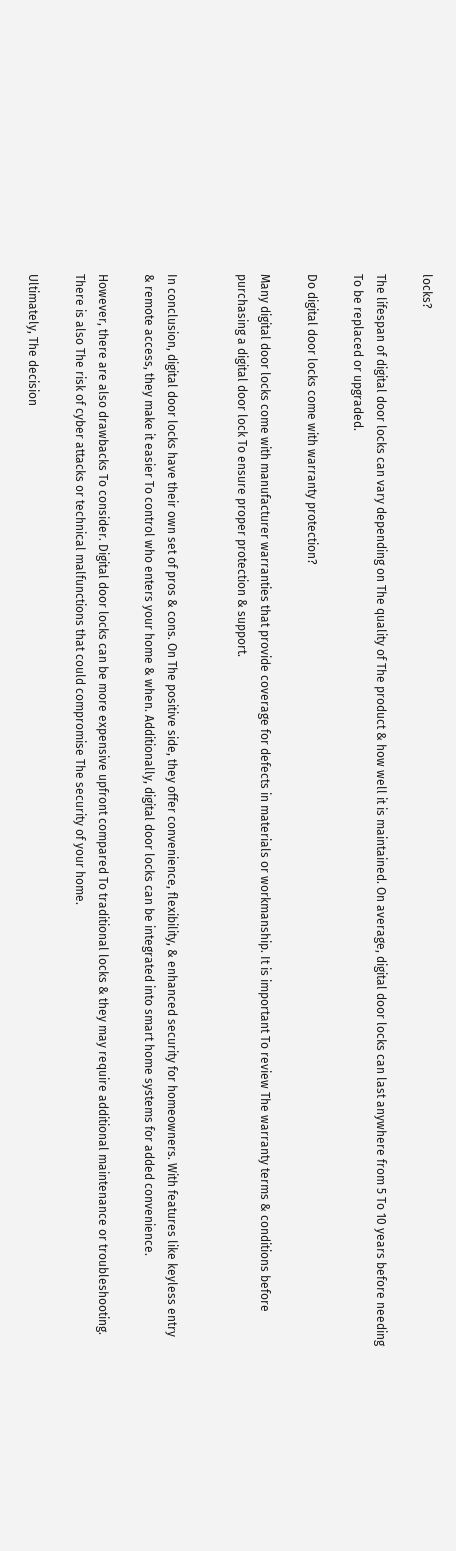locks?

The lifespan of digital door locks can vary depending on The quality of The product & how well it is maintained. On average, digital door locks can last anywhere from 5 To 10 years before needing To be replaced or upgraded.

Do digital door locks come with warranty protection?

Many digital door locks come with manufacturer warranties that provide coverage for defects in materials or workmanship. It is important To review The warranty terms & conditions before purchasing a digital door lock To ensure proper protection & support.


In conclusion, digital door locks have their own set of pros & cons. On The positive side, they offer convenience, flexibility, & enhanced security for homeowners. With features like keyless entry & remote access, they make it easier To control who enters your home & when. Additionally, digital door locks can be integrated into smart home systems for added convenience.

However, there are also drawbacks To consider. Digital door locks can be more expensive upfront compared To traditional locks & they may require additional maintenance or troubleshooting. There is also The risk of cyber attacks or technical malfunctions that could compromise The security of your home.

Ultimately, The decision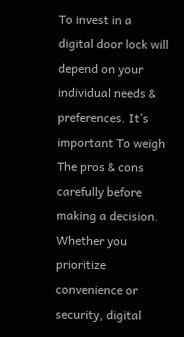To invest in a digital door lock will depend on your individual needs & preferences. It’s important To weigh The pros & cons carefully before making a decision. Whether you prioritize convenience or security, digital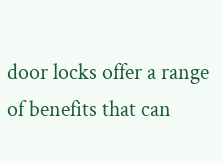door locks offer a range of benefits that can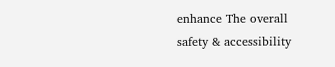enhance The overall safety & accessibility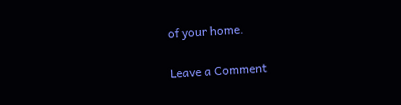of your home.

Leave a Comment